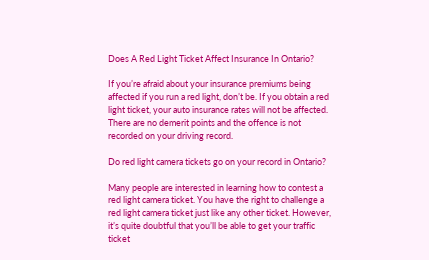Does A Red Light Ticket Affect Insurance In Ontario?

If you’re afraid about your insurance premiums being affected if you run a red light, don’t be. If you obtain a red light ticket, your auto insurance rates will not be affected. There are no demerit points and the offence is not recorded on your driving record.

Do red light camera tickets go on your record in Ontario?

Many people are interested in learning how to contest a red light camera ticket. You have the right to challenge a red light camera ticket just like any other ticket. However, it’s quite doubtful that you’ll be able to get your traffic ticket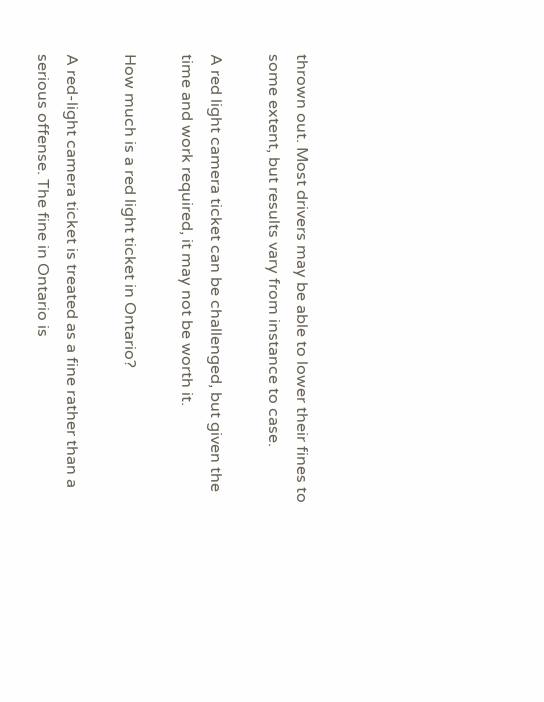thrown out. Most drivers may be able to lower their fines to some extent, but results vary from instance to case.

A red light camera ticket can be challenged, but given the time and work required, it may not be worth it.

How much is a red light ticket in Ontario?

A red-light camera ticket is treated as a fine rather than a serious offense. The fine in Ontario is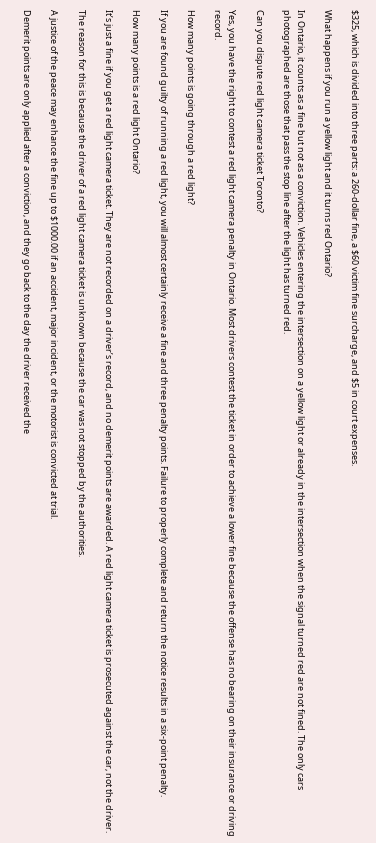$325, which is divided into three parts: a 260-dollar fine, a $60 victim fine surcharge, and $5 in court expenses.

What happens if you run a yellow light and it turns red Ontario?

In Ontario, it counts as a fine but not as a conviction. Vehicles entering the intersection on a yellow light or already in the intersection when the signal turned red are not fined. The only cars photographed are those that pass the stop line after the light has turned red.

Can you dispute red light camera ticket Toronto?

Yes, you have the right to contest a red light camera penalty in Ontario. Most drivers contest the ticket in order to achieve a lower fine because the offense has no bearing on their insurance or driving record.

How many points is going through a red light?

If you are found guilty of running a red light, you will almost certainly receive a fine and three penalty points. Failure to properly complete and return the notice results in a six-point penalty.

How many points is a red light Ontario?

It’s just a fine if you get a red light camera ticket. They are not recorded on a driver’s record, and no demerit points are awarded. A red light camera ticket is prosecuted against the car, not the driver.

The reason for this is because the driver of a red light camera ticket is unknown because the car was not stopped by the authorities.

A justice of the peace may enhance the fine up to $1000.00 if an accident, major incident, or the motorist is convicted at trial.

Demerit points are only applied after a conviction, and they go back to the day the driver received the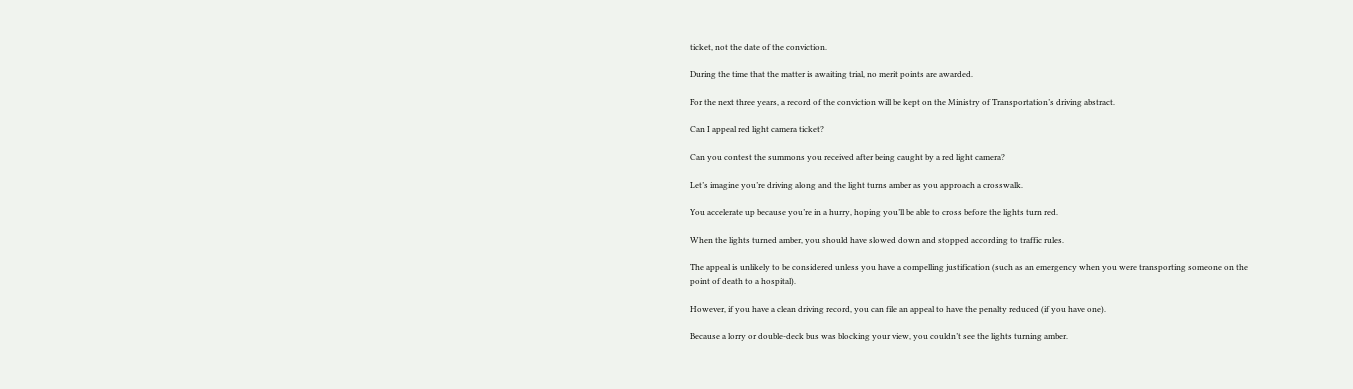ticket, not the date of the conviction.

During the time that the matter is awaiting trial, no merit points are awarded.

For the next three years, a record of the conviction will be kept on the Ministry of Transportation’s driving abstract.

Can I appeal red light camera ticket?

Can you contest the summons you received after being caught by a red light camera?

Let’s imagine you’re driving along and the light turns amber as you approach a crosswalk.

You accelerate up because you’re in a hurry, hoping you’ll be able to cross before the lights turn red.

When the lights turned amber, you should have slowed down and stopped according to traffic rules.

The appeal is unlikely to be considered unless you have a compelling justification (such as an emergency when you were transporting someone on the point of death to a hospital).

However, if you have a clean driving record, you can file an appeal to have the penalty reduced (if you have one).

Because a lorry or double-deck bus was blocking your view, you couldn’t see the lights turning amber.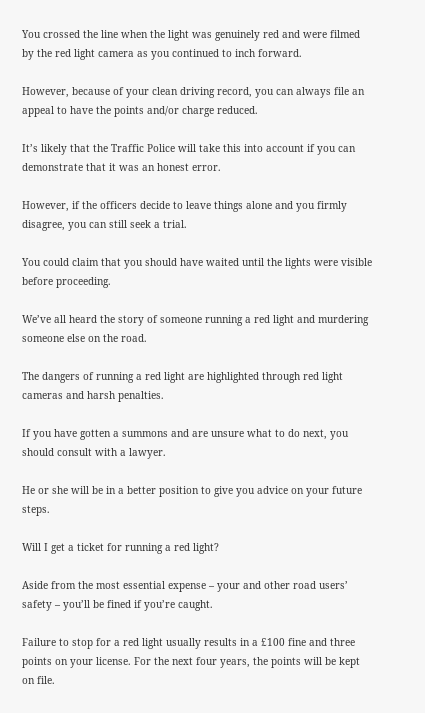You crossed the line when the light was genuinely red and were filmed by the red light camera as you continued to inch forward.

However, because of your clean driving record, you can always file an appeal to have the points and/or charge reduced.

It’s likely that the Traffic Police will take this into account if you can demonstrate that it was an honest error.

However, if the officers decide to leave things alone and you firmly disagree, you can still seek a trial.

You could claim that you should have waited until the lights were visible before proceeding.

We’ve all heard the story of someone running a red light and murdering someone else on the road.

The dangers of running a red light are highlighted through red light cameras and harsh penalties.

If you have gotten a summons and are unsure what to do next, you should consult with a lawyer.

He or she will be in a better position to give you advice on your future steps.

Will I get a ticket for running a red light?

Aside from the most essential expense – your and other road users’ safety – you’ll be fined if you’re caught.

Failure to stop for a red light usually results in a £100 fine and three points on your license. For the next four years, the points will be kept on file.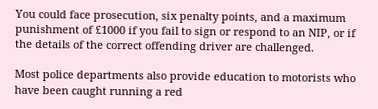You could face prosecution, six penalty points, and a maximum punishment of £1000 if you fail to sign or respond to an NIP, or if the details of the correct offending driver are challenged.

Most police departments also provide education to motorists who have been caught running a red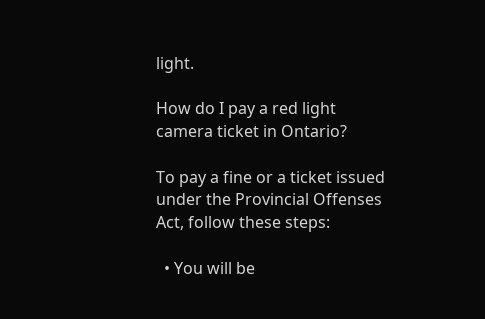light.

How do I pay a red light camera ticket in Ontario?

To pay a fine or a ticket issued under the Provincial Offenses Act, follow these steps:

  • You will be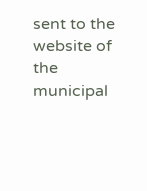sent to the website of the municipal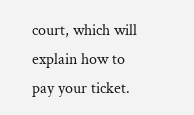court, which will explain how to pay your ticket.